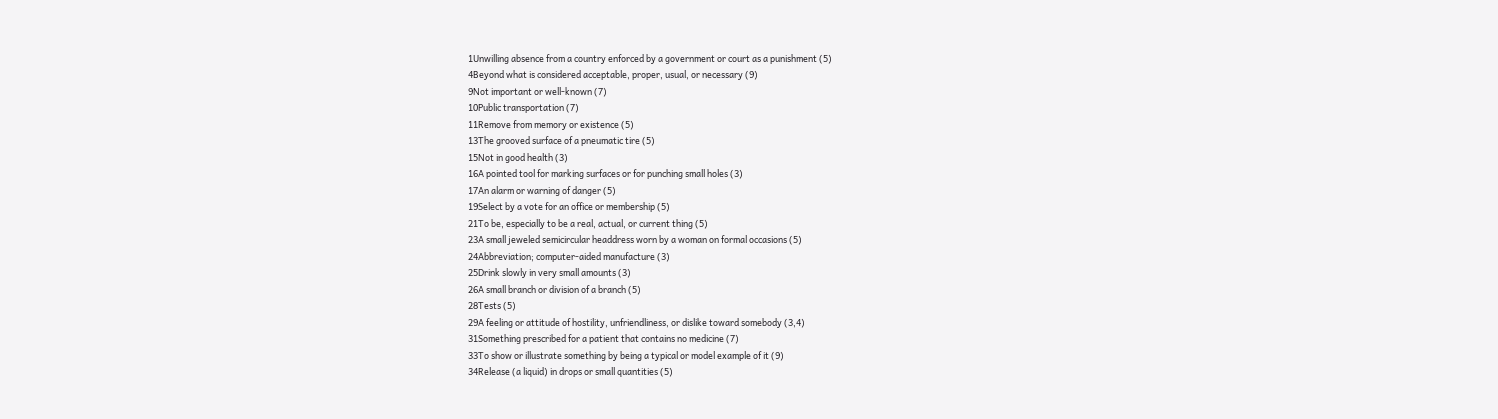1Unwilling absence from a country enforced by a government or court as a punishment (5)
4Beyond what is considered acceptable, proper, usual, or necessary (9)
9Not important or well-known (7)
10Public transportation (7)
11Remove from memory or existence (5)
13The grooved surface of a pneumatic tire (5)
15Not in good health (3)
16A pointed tool for marking surfaces or for punching small holes (3)
17An alarm or warning of danger (5)
19Select by a vote for an office or membership (5)
21To be, especially to be a real, actual, or current thing (5)
23A small jeweled semicircular headdress worn by a woman on formal occasions (5)
24Abbreviation; computer-aided manufacture (3)
25Drink slowly in very small amounts (3)
26A small branch or division of a branch (5)
28Tests (5)
29A feeling or attitude of hostility, unfriendliness, or dislike toward somebody (3,4)
31Something prescribed for a patient that contains no medicine (7)
33To show or illustrate something by being a typical or model example of it (9)
34Release (a liquid) in drops or small quantities (5)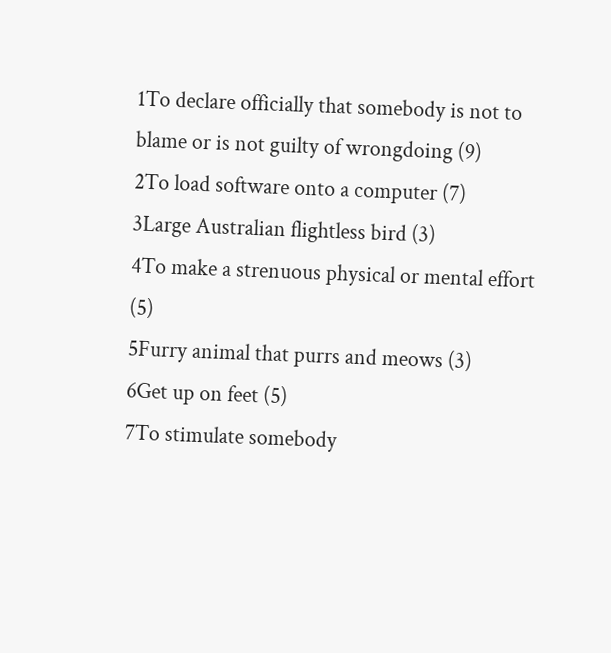1To declare officially that somebody is not to blame or is not guilty of wrongdoing (9)
2To load software onto a computer (7)
3Large Australian flightless bird (3)
4To make a strenuous physical or mental effort (5)
5Furry animal that purrs and meows (3)
6Get up on feet (5)
7To stimulate somebody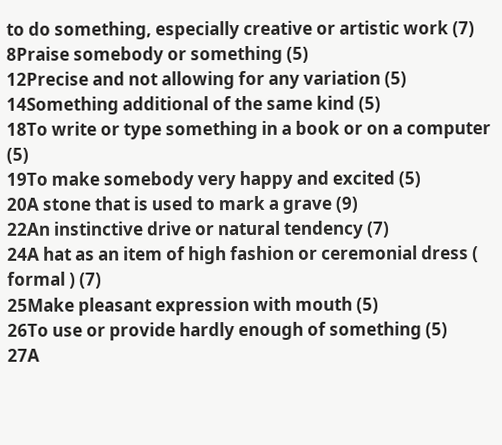to do something, especially creative or artistic work (7)
8Praise somebody or something (5)
12Precise and not allowing for any variation (5)
14Something additional of the same kind (5)
18To write or type something in a book or on a computer (5)
19To make somebody very happy and excited (5)
20A stone that is used to mark a grave (9)
22An instinctive drive or natural tendency (7)
24A hat as an item of high fashion or ceremonial dress ( formal ) (7)
25Make pleasant expression with mouth (5)
26To use or provide hardly enough of something (5)
27A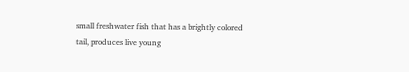small freshwater fish that has a brightly colored tail, produces live young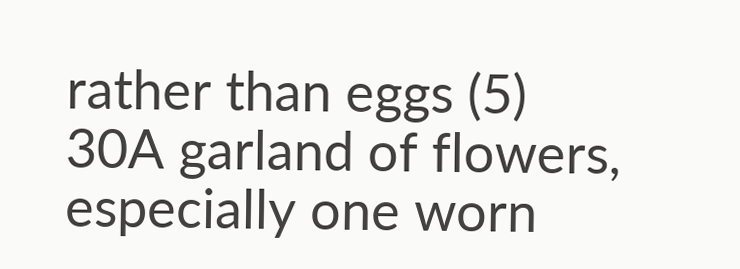rather than eggs (5)
30A garland of flowers, especially one worn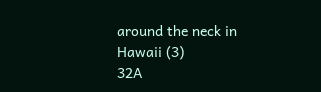around the neck in Hawaii (3)
32A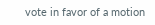vote in favor of a motion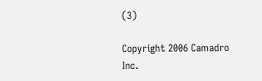(3)

Copyright 2006 Camadro Inc.